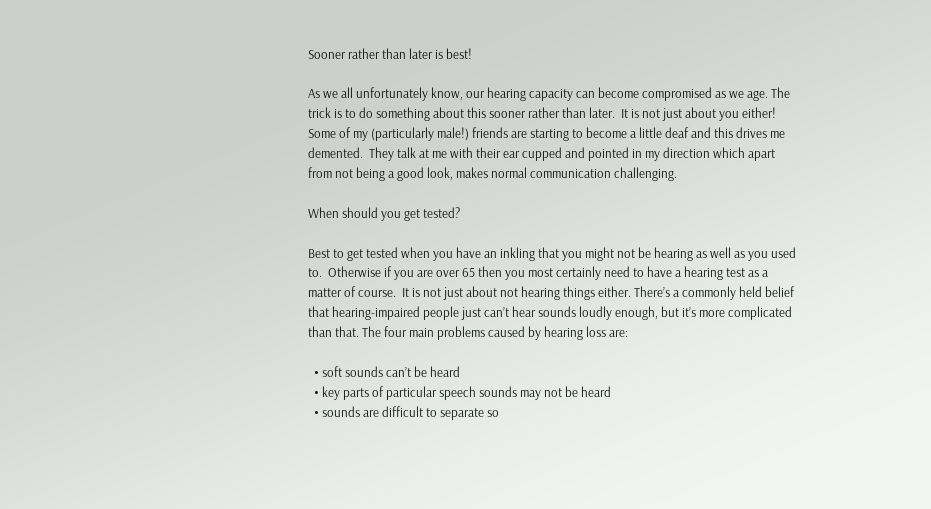Sooner rather than later is best!

As we all unfortunately know, our hearing capacity can become compromised as we age. The trick is to do something about this sooner rather than later.  It is not just about you either!  Some of my (particularly male!) friends are starting to become a little deaf and this drives me demented.  They talk at me with their ear cupped and pointed in my direction which apart from not being a good look, makes normal communication challenging.

When should you get tested?

Best to get tested when you have an inkling that you might not be hearing as well as you used to.  Otherwise if you are over 65 then you most certainly need to have a hearing test as a matter of course.  It is not just about not hearing things either. There’s a commonly held belief that hearing-impaired people just can’t hear sounds loudly enough, but it’s more complicated than that. The four main problems caused by hearing loss are:

  • soft sounds can’t be heard
  • key parts of particular speech sounds may not be heard
  • sounds are difficult to separate so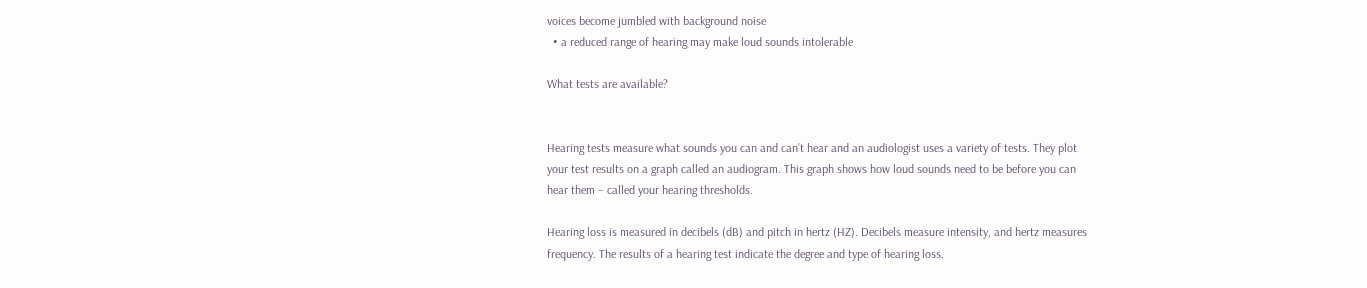voices become jumbled with background noise
  • a reduced range of hearing may make loud sounds intolerable

What tests are available?


Hearing tests measure what sounds you can and can’t hear and an audiologist uses a variety of tests. They plot your test results on a graph called an audiogram. This graph shows how loud sounds need to be before you can hear them – called your hearing thresholds.

Hearing loss is measured in decibels (dB) and pitch in hertz (HZ). Decibels measure intensity, and hertz measures frequency. The results of a hearing test indicate the degree and type of hearing loss.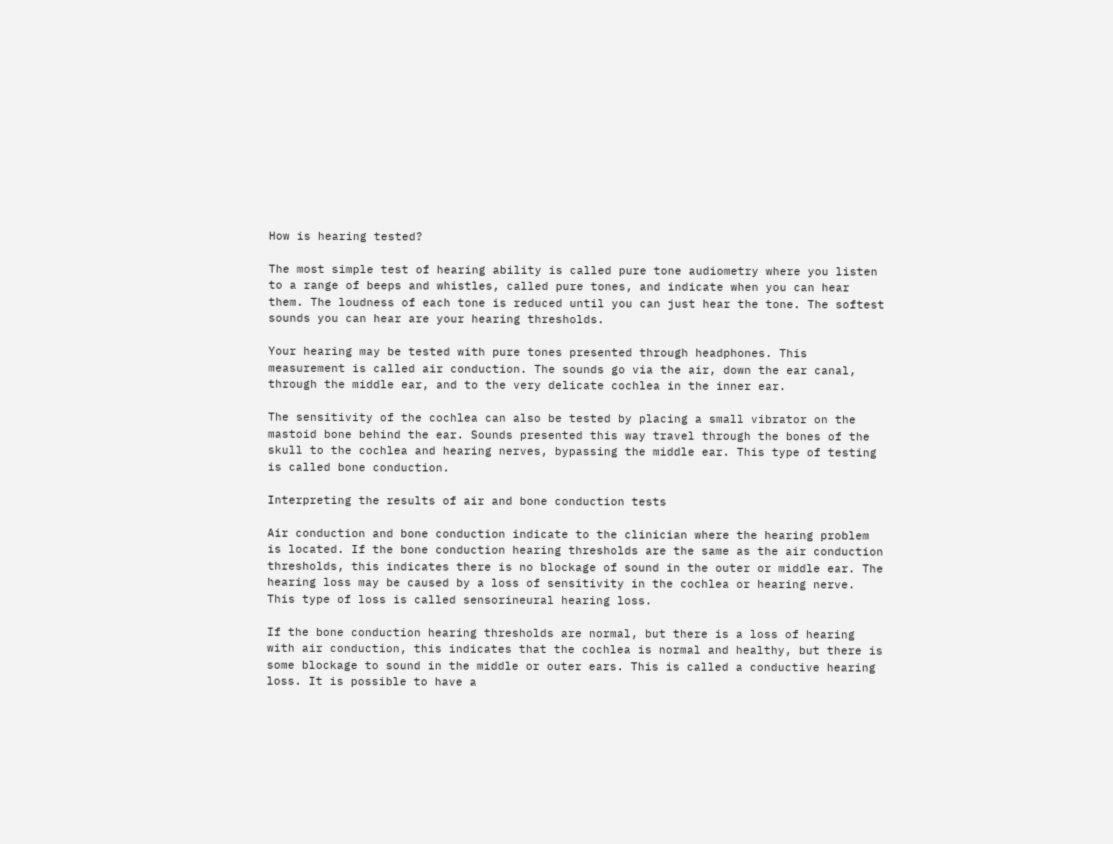How is hearing tested?

The most simple test of hearing ability is called pure tone audiometry where you listen to a range of beeps and whistles, called pure tones, and indicate when you can hear them. The loudness of each tone is reduced until you can just hear the tone. The softest sounds you can hear are your hearing thresholds.

Your hearing may be tested with pure tones presented through headphones. This measurement is called air conduction. The sounds go via the air, down the ear canal, through the middle ear, and to the very delicate cochlea in the inner ear.

The sensitivity of the cochlea can also be tested by placing a small vibrator on the mastoid bone behind the ear. Sounds presented this way travel through the bones of the skull to the cochlea and hearing nerves, bypassing the middle ear. This type of testing is called bone conduction.

Interpreting the results of air and bone conduction tests

Air conduction and bone conduction indicate to the clinician where the hearing problem is located. If the bone conduction hearing thresholds are the same as the air conduction thresholds, this indicates there is no blockage of sound in the outer or middle ear. The hearing loss may be caused by a loss of sensitivity in the cochlea or hearing nerve. This type of loss is called sensorineural hearing loss.

If the bone conduction hearing thresholds are normal, but there is a loss of hearing with air conduction, this indicates that the cochlea is normal and healthy, but there is some blockage to sound in the middle or outer ears. This is called a conductive hearing loss. It is possible to have a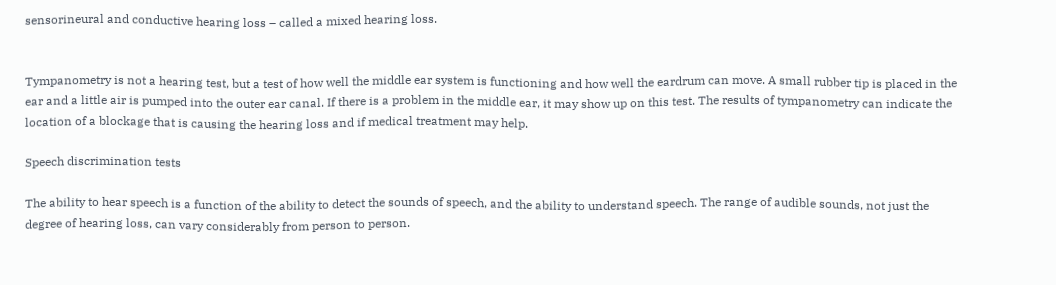sensorineural and conductive hearing loss – called a mixed hearing loss.


Tympanometry is not a hearing test, but a test of how well the middle ear system is functioning and how well the eardrum can move. A small rubber tip is placed in the ear and a little air is pumped into the outer ear canal. If there is a problem in the middle ear, it may show up on this test. The results of tympanometry can indicate the location of a blockage that is causing the hearing loss and if medical treatment may help.

Speech discrimination tests

The ability to hear speech is a function of the ability to detect the sounds of speech, and the ability to understand speech. The range of audible sounds, not just the degree of hearing loss, can vary considerably from person to person.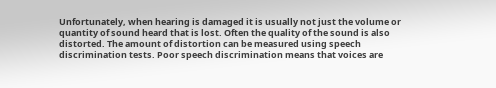Unfortunately, when hearing is damaged it is usually not just the volume or quantity of sound heard that is lost. Often the quality of the sound is also distorted. The amount of distortion can be measured using speech discrimination tests. Poor speech discrimination means that voices are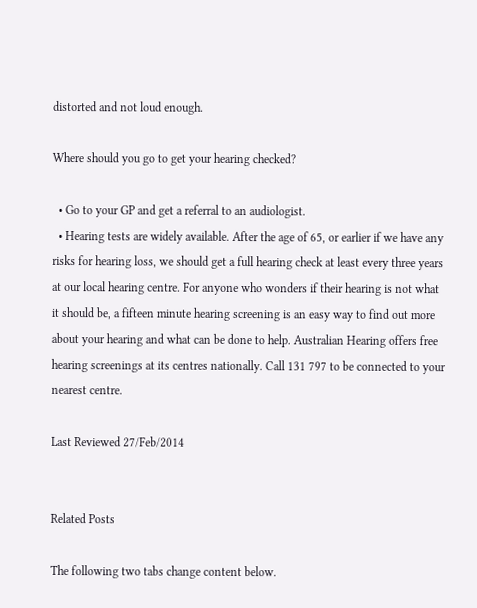distorted and not loud enough.

Where should you go to get your hearing checked?

  • Go to your GP and get a referral to an audiologist.
  • Hearing tests are widely available. After the age of 65, or earlier if we have any risks for hearing loss, we should get a full hearing check at least every three years at our local hearing centre. For anyone who wonders if their hearing is not what it should be, a fifteen minute hearing screening is an easy way to find out more about your hearing and what can be done to help. Australian Hearing offers free hearing screenings at its centres nationally. Call 131 797 to be connected to your nearest centre.

Last Reviewed 27/Feb/2014


Related Posts

The following two tabs change content below.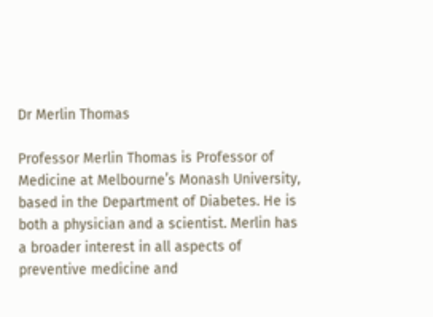Dr Merlin Thomas

Professor Merlin Thomas is Professor of Medicine at Melbourne’s Monash University, based in the Department of Diabetes. He is both a physician and a scientist. Merlin has a broader interest in all aspects of preventive medicine and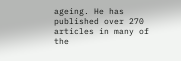ageing. He has published over 270 articles in many of the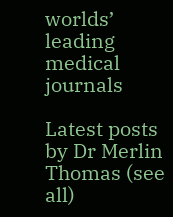worlds’ leading medical journals

Latest posts by Dr Merlin Thomas (see all)